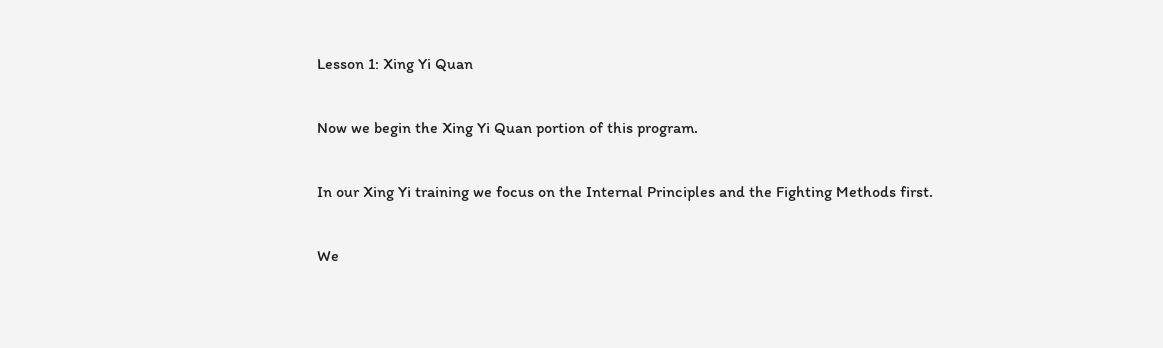Lesson 1: Xing Yi Quan

Now we begin the Xing Yi Quan portion of this program.

In our Xing Yi training we focus on the Internal Principles and the Fighting Methods first.

We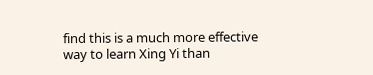find this is a much more effective way to learn Xing Yi than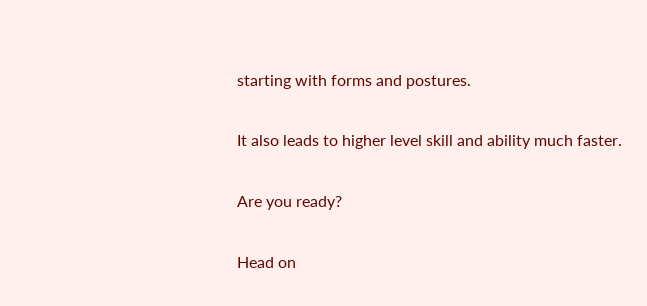starting with forms and postures.

It also leads to higher level skill and ability much faster.

Are you ready?

Head on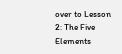over to Lesson 2: The Five Elements